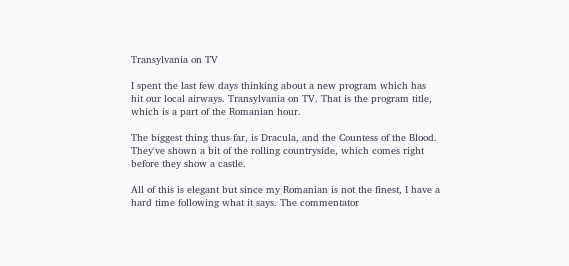Transylvania on TV

I spent the last few days thinking about a new program which has hit our local airways. Transylvania on TV. That is the program title, which is a part of the Romanian hour.

The biggest thing thus far, is Dracula, and the Countess of the Blood. They've shown a bit of the rolling countryside, which comes right before they show a castle.

All of this is elegant but since my Romanian is not the finest, I have a hard time following what it says. The commentator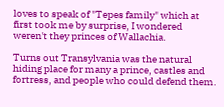loves to speak of "Tepes family" which at first took me by surprise, I wondered weren't they princes of Wallachia.

Turns out Transylvania was the natural hiding place for many a prince, castles and fortress, and people who could defend them.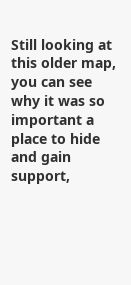Still looking at this older map, you can see why it was so important a place to hide and gain support,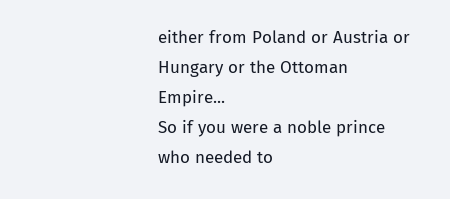either from Poland or Austria or Hungary or the Ottoman Empire...
So if you were a noble prince who needed to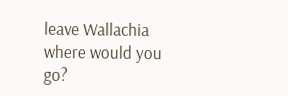leave Wallachia where would you go?